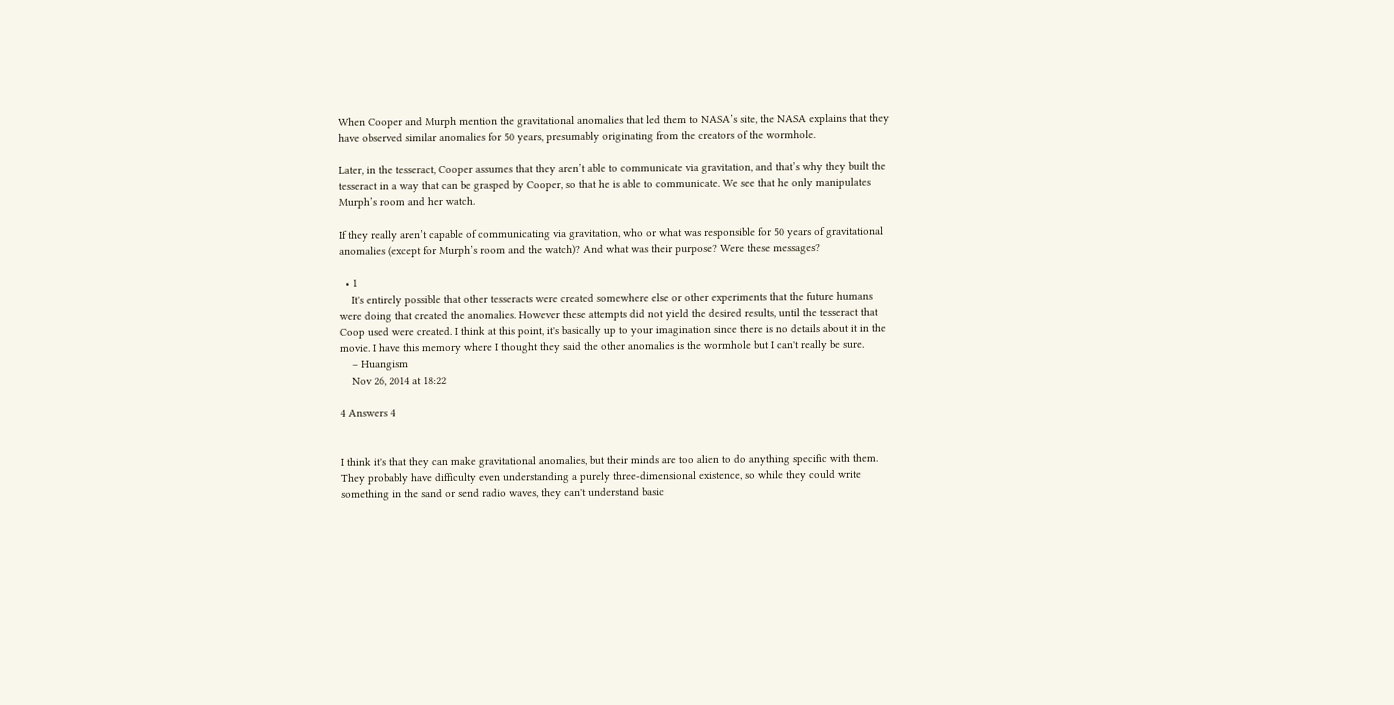When Cooper and Murph mention the gravitational anomalies that led them to NASA’s site, the NASA explains that they have observed similar anomalies for 50 years, presumably originating from the creators of the wormhole.

Later, in the tesseract, Cooper assumes that they aren’t able to communicate via gravitation, and that’s why they built the tesseract in a way that can be grasped by Cooper, so that he is able to communicate. We see that he only manipulates Murph’s room and her watch.

If they really aren’t capable of communicating via gravitation, who or what was responsible for 50 years of gravitational anomalies (except for Murph’s room and the watch)? And what was their purpose? Were these messages?

  • 1
    It's entirely possible that other tesseracts were created somewhere else or other experiments that the future humans were doing that created the anomalies. However these attempts did not yield the desired results, until the tesseract that Coop used were created. I think at this point, it's basically up to your imagination since there is no details about it in the movie. I have this memory where I thought they said the other anomalies is the wormhole but I can't really be sure.
    – Huangism
    Nov 26, 2014 at 18:22

4 Answers 4


I think it's that they can make gravitational anomalies, but their minds are too alien to do anything specific with them. They probably have difficulty even understanding a purely three-dimensional existence, so while they could write something in the sand or send radio waves, they can't understand basic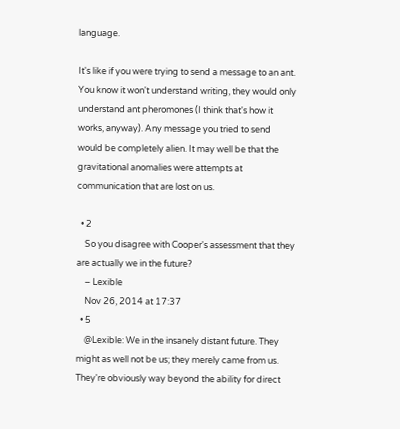language.

It's like if you were trying to send a message to an ant. You know it won't understand writing, they would only understand ant pheromones (I think that's how it works, anyway). Any message you tried to send would be completely alien. It may well be that the gravitational anomalies were attempts at communication that are lost on us.

  • 2
    So you disagree with Cooper's assessment that they are actually we in the future?
    – Lexible
    Nov 26, 2014 at 17:37
  • 5
    @Lexible: We in the insanely distant future. They might as well not be us; they merely came from us. They're obviously way beyond the ability for direct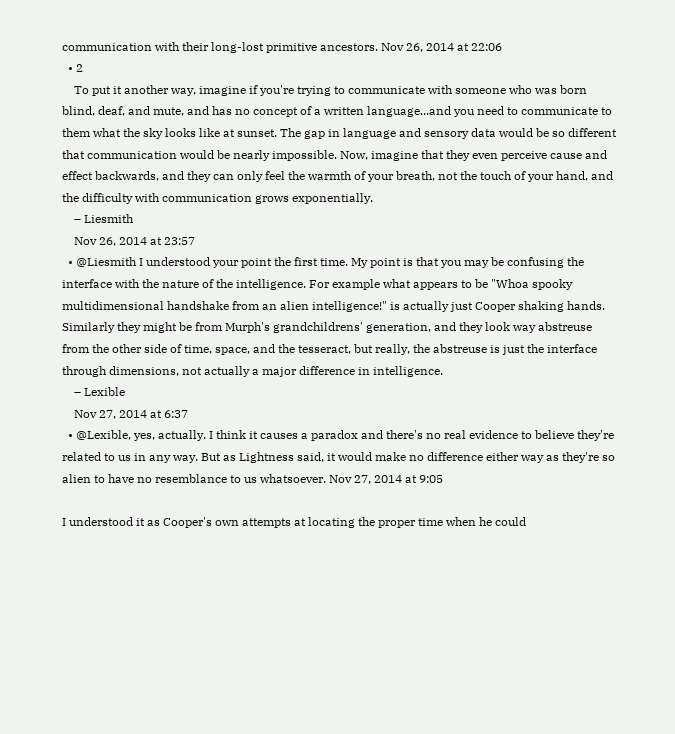communication with their long-lost primitive ancestors. Nov 26, 2014 at 22:06
  • 2
    To put it another way, imagine if you're trying to communicate with someone who was born blind, deaf, and mute, and has no concept of a written language...and you need to communicate to them what the sky looks like at sunset. The gap in language and sensory data would be so different that communication would be nearly impossible. Now, imagine that they even perceive cause and effect backwards, and they can only feel the warmth of your breath, not the touch of your hand, and the difficulty with communication grows exponentially.
    – Liesmith
    Nov 26, 2014 at 23:57
  • @Liesmith I understood your point the first time. My point is that you may be confusing the interface with the nature of the intelligence. For example what appears to be "Whoa spooky multidimensional handshake from an alien intelligence!" is actually just Cooper shaking hands. Similarly they might be from Murph's grandchildrens' generation, and they look way abstreuse from the other side of time, space, and the tesseract, but really, the abstreuse is just the interface through dimensions, not actually a major difference in intelligence.
    – Lexible
    Nov 27, 2014 at 6:37
  • @Lexible, yes, actually. I think it causes a paradox and there's no real evidence to believe they're related to us in any way. But as Lightness said, it would make no difference either way as they're so alien to have no resemblance to us whatsoever. Nov 27, 2014 at 9:05

I understood it as Cooper's own attempts at locating the proper time when he could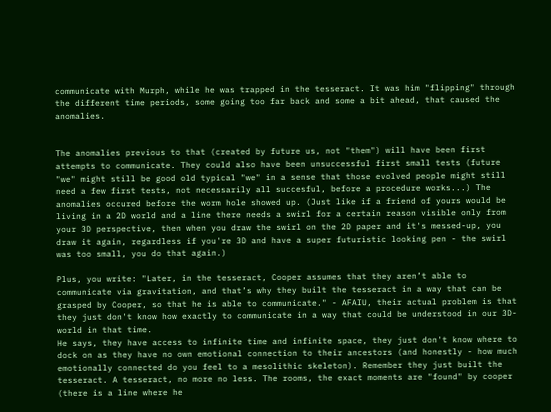communicate with Murph, while he was trapped in the tesseract. It was him "flipping" through the different time periods, some going too far back and some a bit ahead, that caused the anomalies.


The anomalies previous to that (created by future us, not "them") will have been first attempts to communicate. They could also have been unsuccessful first small tests (future "we" might still be good old typical "we" in a sense that those evolved people might still need a few first tests, not necessarily all succesful, before a procedure works...) The anomalies occured before the worm hole showed up. (Just like if a friend of yours would be living in a 2D world and a line there needs a swirl for a certain reason visible only from your 3D perspective, then when you draw the swirl on the 2D paper and it's messed-up, you draw it again, regardless if you're 3D and have a super futuristic looking pen - the swirl was too small, you do that again.)

Plus, you write: "Later, in the tesseract, Cooper assumes that they aren’t able to communicate via gravitation, and that’s why they built the tesseract in a way that can be grasped by Cooper, so that he is able to communicate." - AFAIU, their actual problem is that they just don't know how exactly to communicate in a way that could be understood in our 3D-world in that time.
He says, they have access to infinite time and infinite space, they just don't know where to dock on as they have no own emotional connection to their ancestors (and honestly - how much emotionally connected do you feel to a mesolithic skeleton). Remember they just built the tesseract. A tesseract, no more no less. The rooms, the exact moments are "found" by cooper (there is a line where he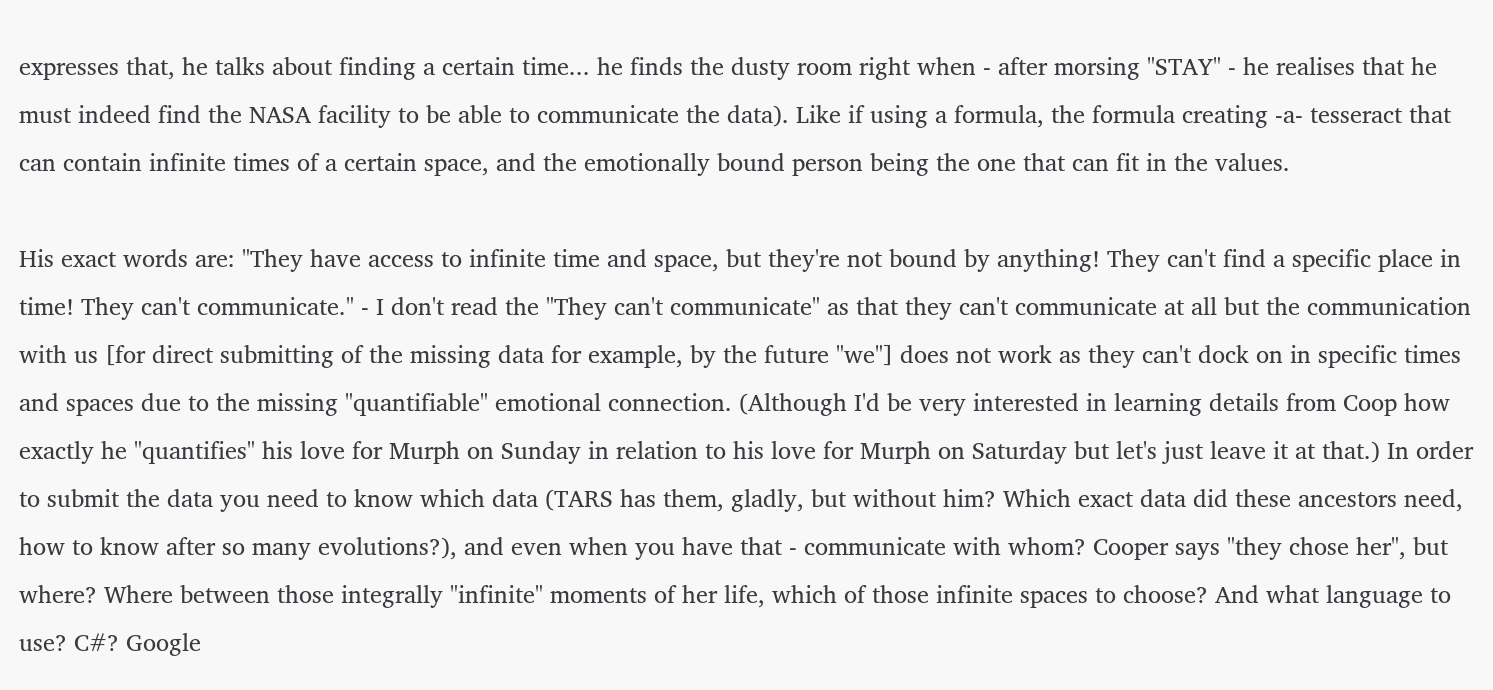expresses that, he talks about finding a certain time... he finds the dusty room right when - after morsing "STAY" - he realises that he must indeed find the NASA facility to be able to communicate the data). Like if using a formula, the formula creating -a- tesseract that can contain infinite times of a certain space, and the emotionally bound person being the one that can fit in the values.

His exact words are: "They have access to infinite time and space, but they're not bound by anything! They can't find a specific place in time! They can't communicate." - I don't read the "They can't communicate" as that they can't communicate at all but the communication with us [for direct submitting of the missing data for example, by the future "we"] does not work as they can't dock on in specific times and spaces due to the missing "quantifiable" emotional connection. (Although I'd be very interested in learning details from Coop how exactly he "quantifies" his love for Murph on Sunday in relation to his love for Murph on Saturday but let's just leave it at that.) In order to submit the data you need to know which data (TARS has them, gladly, but without him? Which exact data did these ancestors need, how to know after so many evolutions?), and even when you have that - communicate with whom? Cooper says "they chose her", but where? Where between those integrally "infinite" moments of her life, which of those infinite spaces to choose? And what language to use? C#? Google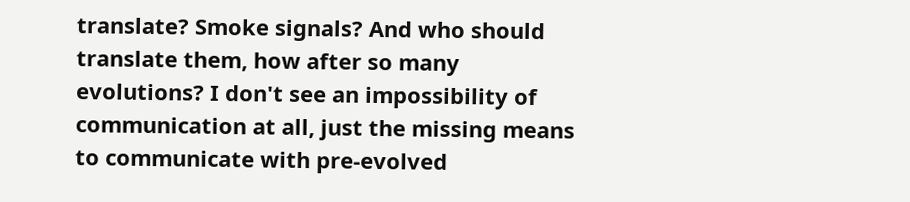translate? Smoke signals? And who should translate them, how after so many evolutions? I don't see an impossibility of communication at all, just the missing means to communicate with pre-evolved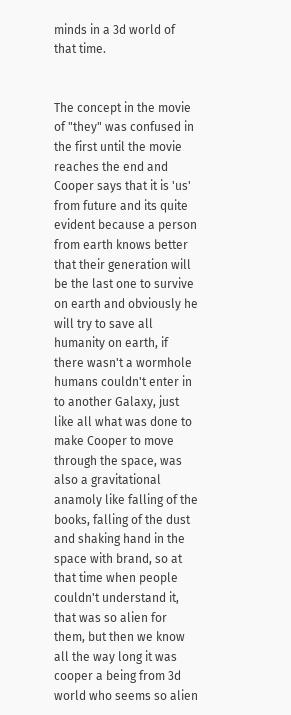minds in a 3d world of that time.


The concept in the movie of "they" was confused in the first until the movie reaches the end and Cooper says that it is 'us' from future and its quite evident because a person from earth knows better that their generation will be the last one to survive on earth and obviously he will try to save all humanity on earth, if there wasn't a wormhole humans couldn't enter in to another Galaxy, just like all what was done to make Cooper to move through the space, was also a gravitational anamoly like falling of the books, falling of the dust and shaking hand in the space with brand, so at that time when people couldn't understand it, that was so alien for them, but then we know all the way long it was cooper a being from 3d world who seems so alien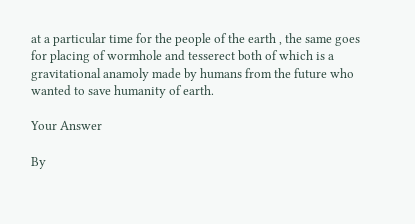at a particular time for the people of the earth , the same goes for placing of wormhole and tesserect both of which is a gravitational anamoly made by humans from the future who wanted to save humanity of earth.

Your Answer

By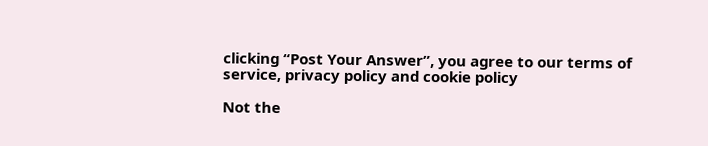clicking “Post Your Answer”, you agree to our terms of service, privacy policy and cookie policy

Not the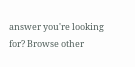answer you're looking for? Browse other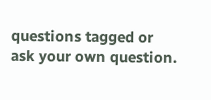questions tagged or ask your own question.